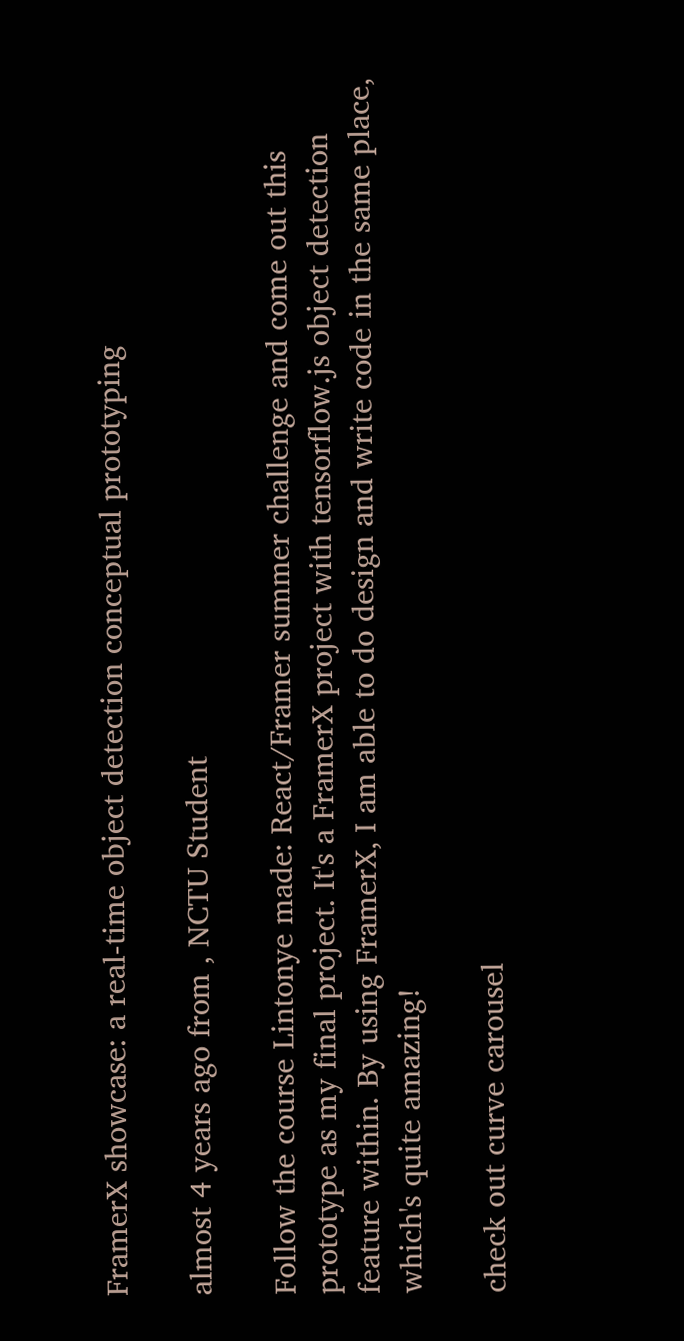FramerX showcase: a real-time object detection conceptual prototyping

almost 4 years ago from , NCTU Student

Follow the course Lintonye made: React/Framer summer challenge and come out this prototype as my final project. It's a FramerX project with tensorflow.js object detection feature within. By using FramerX, I am able to do design and write code in the same place, which's quite amazing!

check out curve carousel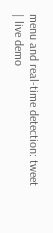menu and real-time detection: tweet | live demo